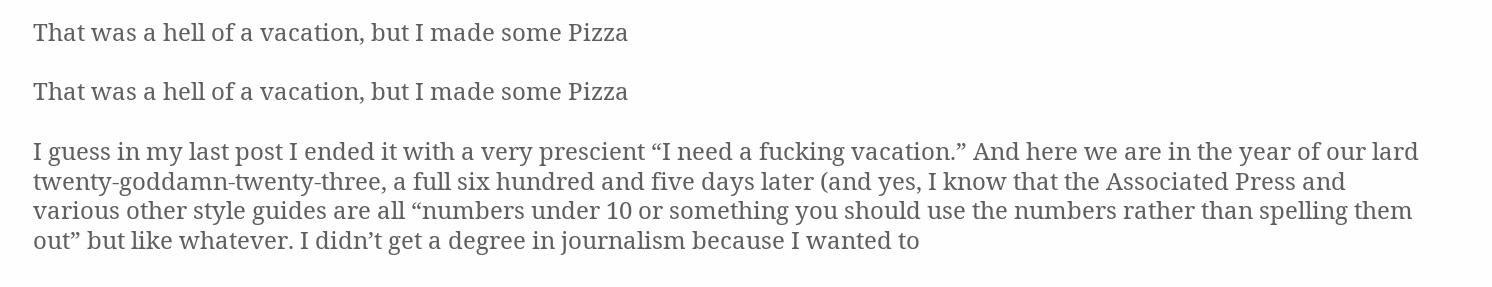That was a hell of a vacation, but I made some Pizza

That was a hell of a vacation, but I made some Pizza

I guess in my last post I ended it with a very prescient “I need a fucking vacation.” And here we are in the year of our lard twenty-goddamn-twenty-three, a full six hundred and five days later (and yes, I know that the Associated Press and various other style guides are all “numbers under 10 or something you should use the numbers rather than spelling them out” but like whatever. I didn’t get a degree in journalism because I wanted to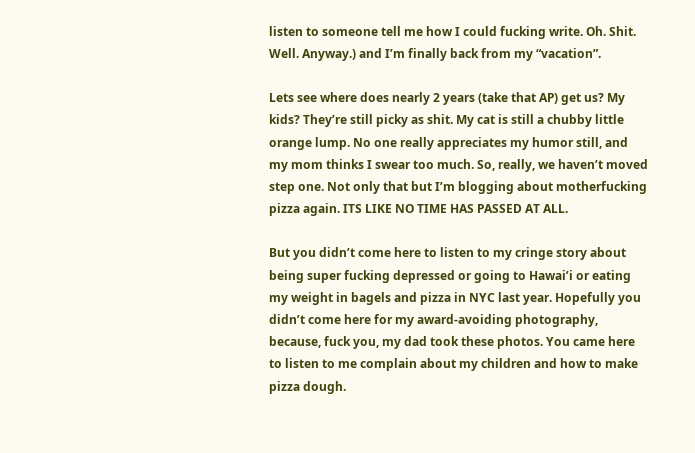listen to someone tell me how I could fucking write. Oh. Shit. Well. Anyway.) and I’m finally back from my “vacation”.

Lets see where does nearly 2 years (take that AP) get us? My kids? They’re still picky as shit. My cat is still a chubby little orange lump. No one really appreciates my humor still, and my mom thinks I swear too much. So, really, we haven’t moved step one. Not only that but I’m blogging about motherfucking pizza again. ITS LIKE NO TIME HAS PASSED AT ALL.

But you didn’t come here to listen to my cringe story about being super fucking depressed or going to Hawai’i or eating my weight in bagels and pizza in NYC last year. Hopefully you didn’t come here for my award-avoiding photography, because, fuck you, my dad took these photos. You came here to listen to me complain about my children and how to make pizza dough.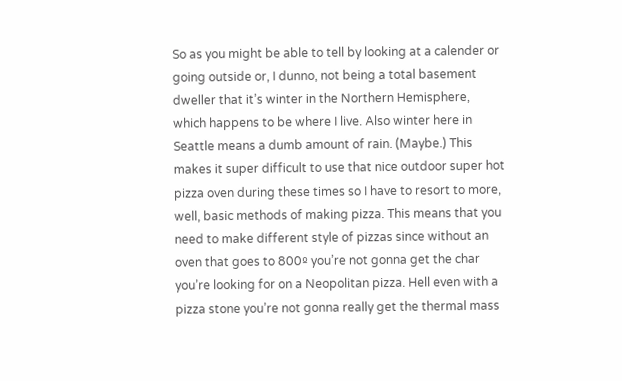So as you might be able to tell by looking at a calender or going outside or, I dunno, not being a total basement dweller that it’s winter in the Northern Hemisphere, which happens to be where I live. Also winter here in Seattle means a dumb amount of rain. (Maybe.) This makes it super difficult to use that nice outdoor super hot pizza oven during these times so I have to resort to more, well, basic methods of making pizza. This means that you need to make different style of pizzas since without an oven that goes to 800º you’re not gonna get the char you’re looking for on a Neopolitan pizza. Hell even with a pizza stone you’re not gonna really get the thermal mass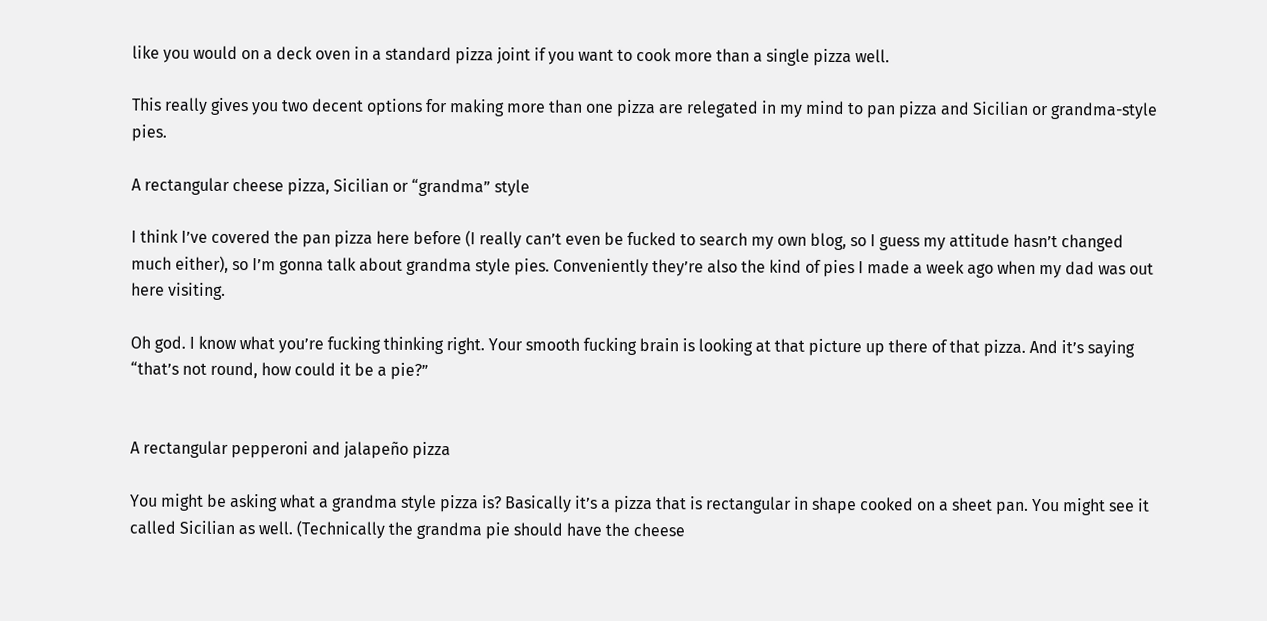like you would on a deck oven in a standard pizza joint if you want to cook more than a single pizza well.

This really gives you two decent options for making more than one pizza are relegated in my mind to pan pizza and Sicilian or grandma-style pies.

A rectangular cheese pizza, Sicilian or “grandma” style

I think I’ve covered the pan pizza here before (I really can’t even be fucked to search my own blog, so I guess my attitude hasn’t changed much either), so I’m gonna talk about grandma style pies. Conveniently they’re also the kind of pies I made a week ago when my dad was out here visiting.

Oh god. I know what you’re fucking thinking right. Your smooth fucking brain is looking at that picture up there of that pizza. And it’s saying “that’s not round, how could it be a pie?”


A rectangular pepperoni and jalapeño pizza

You might be asking what a grandma style pizza is? Basically it’s a pizza that is rectangular in shape cooked on a sheet pan. You might see it called Sicilian as well. (Technically the grandma pie should have the cheese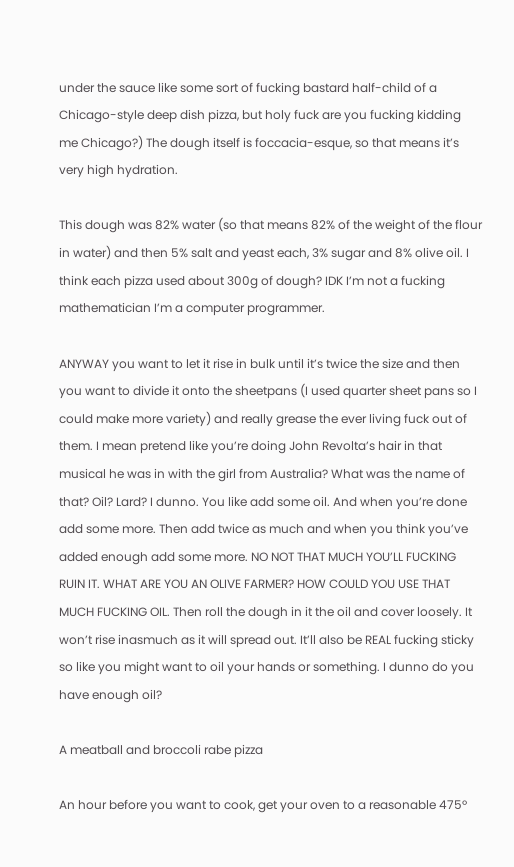under the sauce like some sort of fucking bastard half-child of a Chicago-style deep dish pizza, but holy fuck are you fucking kidding me Chicago?) The dough itself is foccacia-esque, so that means it’s very high hydration.

This dough was 82% water (so that means 82% of the weight of the flour in water) and then 5% salt and yeast each, 3% sugar and 8% olive oil. I think each pizza used about 300g of dough? IDK I’m not a fucking mathematician I’m a computer programmer.

ANYWAY you want to let it rise in bulk until it’s twice the size and then you want to divide it onto the sheetpans (I used quarter sheet pans so I could make more variety) and really grease the ever living fuck out of them. I mean pretend like you’re doing John Revolta’s hair in that musical he was in with the girl from Australia? What was the name of that? Oil? Lard? I dunno. You like add some oil. And when you’re done add some more. Then add twice as much and when you think you’ve added enough add some more. NO NOT THAT MUCH YOU’LL FUCKING RUIN IT. WHAT ARE YOU AN OLIVE FARMER? HOW COULD YOU USE THAT MUCH FUCKING OIL. Then roll the dough in it the oil and cover loosely. It won’t rise inasmuch as it will spread out. It’ll also be REAL fucking sticky so like you might want to oil your hands or something. I dunno do you have enough oil?

A meatball and broccoli rabe pizza

An hour before you want to cook, get your oven to a reasonable 475º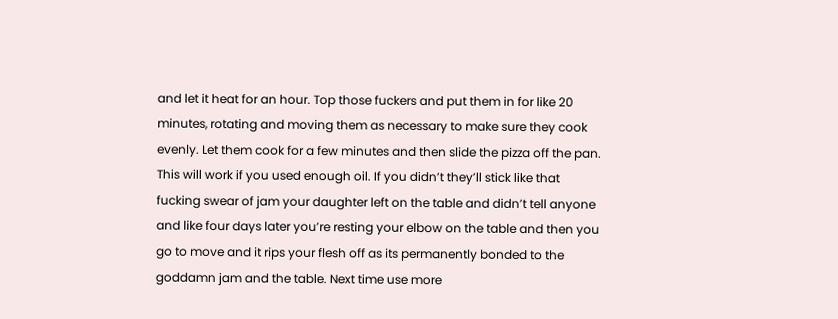and let it heat for an hour. Top those fuckers and put them in for like 20 minutes, rotating and moving them as necessary to make sure they cook evenly. Let them cook for a few minutes and then slide the pizza off the pan. This will work if you used enough oil. If you didn’t they’ll stick like that fucking swear of jam your daughter left on the table and didn’t tell anyone and like four days later you’re resting your elbow on the table and then you go to move and it rips your flesh off as its permanently bonded to the goddamn jam and the table. Next time use more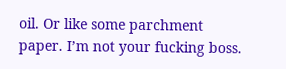oil. Or like some parchment paper. I’m not your fucking boss.